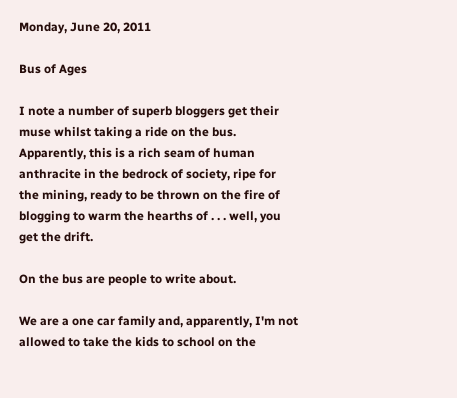Monday, June 20, 2011

Bus of Ages

I note a number of superb bloggers get their muse whilst taking a ride on the bus. Apparently, this is a rich seam of human anthracite in the bedrock of society, ripe for the mining, ready to be thrown on the fire of blogging to warm the hearths of . . . well, you get the drift.

On the bus are people to write about.

We are a one car family and, apparently, I'm not allowed to take the kids to school on the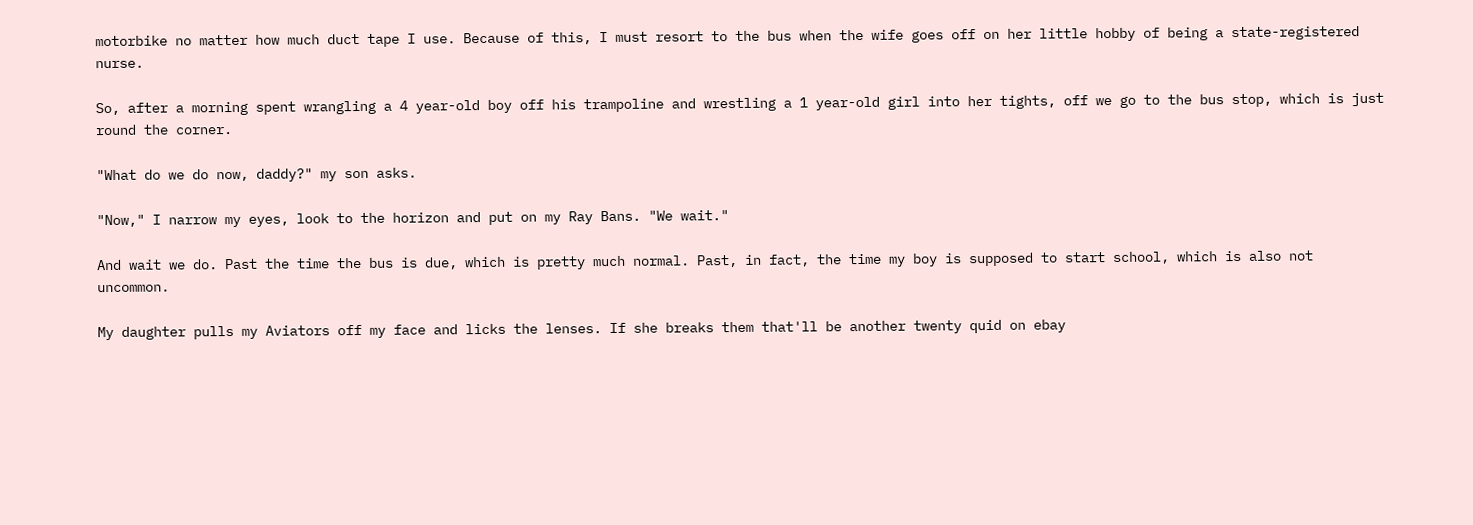motorbike no matter how much duct tape I use. Because of this, I must resort to the bus when the wife goes off on her little hobby of being a state-registered nurse.

So, after a morning spent wrangling a 4 year-old boy off his trampoline and wrestling a 1 year-old girl into her tights, off we go to the bus stop, which is just round the corner.

"What do we do now, daddy?" my son asks.

"Now," I narrow my eyes, look to the horizon and put on my Ray Bans. "We wait."

And wait we do. Past the time the bus is due, which is pretty much normal. Past, in fact, the time my boy is supposed to start school, which is also not uncommon.

My daughter pulls my Aviators off my face and licks the lenses. If she breaks them that'll be another twenty quid on ebay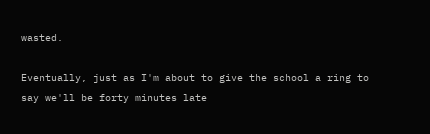wasted.

Eventually, just as I'm about to give the school a ring to say we'll be forty minutes late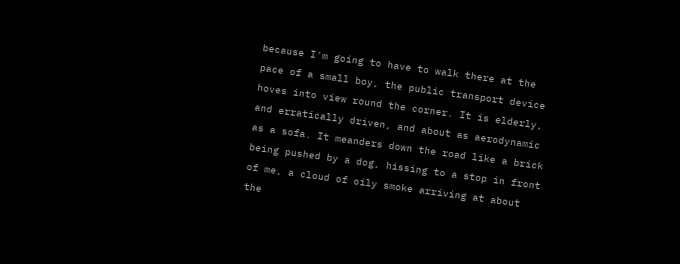because I'm going to have to walk there at the pace of a small boy, the public transport device hoves into view round the corner. It is elderly, and erratically driven, and about as aerodynamic as a sofa. It meanders down the road like a brick being pushed by a dog, hissing to a stop in front of me, a cloud of oily smoke arriving at about the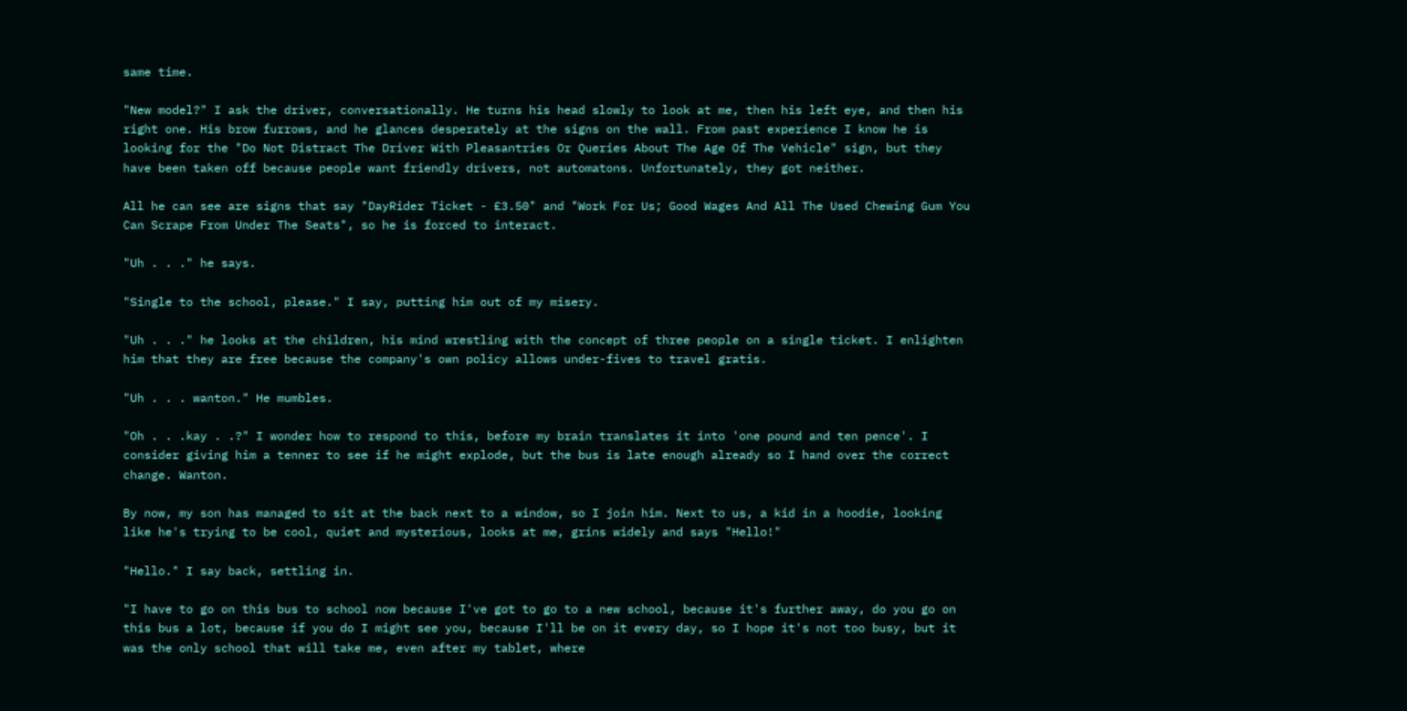same time.

"New model?" I ask the driver, conversationally. He turns his head slowly to look at me, then his left eye, and then his right one. His brow furrows, and he glances desperately at the signs on the wall. From past experience I know he is looking for the "Do Not Distract The Driver With Pleasantries Or Queries About The Age Of The Vehicle" sign, but they have been taken off because people want friendly drivers, not automatons. Unfortunately, they got neither.

All he can see are signs that say "DayRider Ticket - £3.50" and "Work For Us; Good Wages And All The Used Chewing Gum You Can Scrape From Under The Seats", so he is forced to interact.

"Uh . . ." he says.

"Single to the school, please." I say, putting him out of my misery.

"Uh . . ." he looks at the children, his mind wrestling with the concept of three people on a single ticket. I enlighten him that they are free because the company's own policy allows under-fives to travel gratis.

"Uh . . . wanton." He mumbles.

"Oh . . .kay . .?" I wonder how to respond to this, before my brain translates it into 'one pound and ten pence'. I consider giving him a tenner to see if he might explode, but the bus is late enough already so I hand over the correct change. Wanton.

By now, my son has managed to sit at the back next to a window, so I join him. Next to us, a kid in a hoodie, looking like he's trying to be cool, quiet and mysterious, looks at me, grins widely and says "Hello!"

"Hello." I say back, settling in.

"I have to go on this bus to school now because I've got to go to a new school, because it's further away, do you go on this bus a lot, because if you do I might see you, because I'll be on it every day, so I hope it's not too busy, but it was the only school that will take me, even after my tablet, where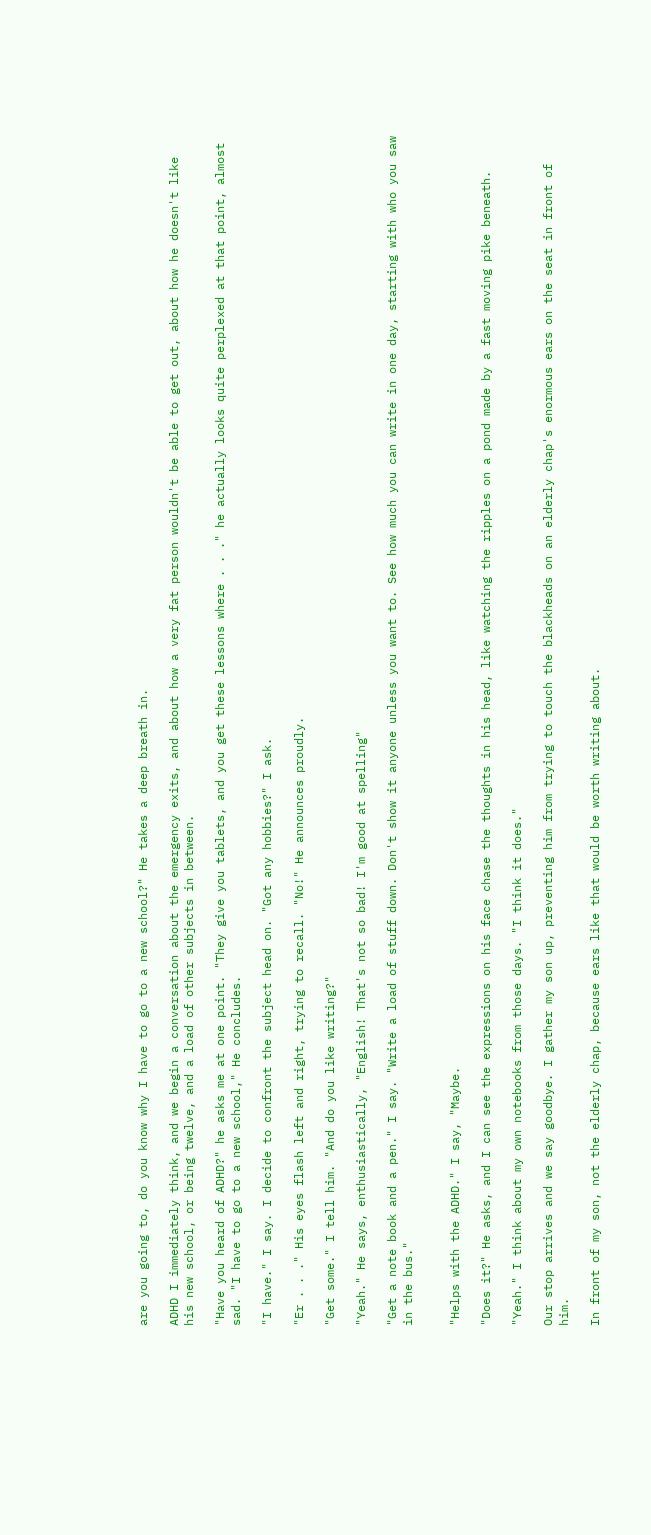are you going to, do you know why I have to go to a new school?" He takes a deep breath in.

ADHD I immediately think, and we begin a conversation about the emergency exits, and about how a very fat person wouldn't be able to get out, about how he doesn't like his new school, or being twelve, and a load of other subjects in between.

"Have you heard of ADHD?" he asks me at one point. "They give you tablets, and you get these lessons where . . ." he actually looks quite perplexed at that point, almost sad. "I have to go to a new school," He concludes.

"I have." I say. I decide to confront the subject head on. "Got any hobbies?" I ask.

"Er . . ." His eyes flash left and right, trying to recall. "No!" He announces proudly.

"Get some." I tell him. "And do you like writing?"

"Yeah." He says, enthusiastically, "English! That's not so bad! I'm good at spelling"

"Get a note book and a pen." I say. "Write a load of stuff down. Don't show it anyone unless you want to. See how much you can write in one day, starting with who you saw in the bus."


"Helps with the ADHD." I say, "Maybe.

"Does it?" He asks, and I can see the expressions on his face chase the thoughts in his head, like watching the ripples on a pond made by a fast moving pike beneath.

"Yeah." I think about my own notebooks from those days. "I think it does."

Our stop arrives and we say goodbye. I gather my son up, preventing him from trying to touch the blackheads on an elderly chap's enormous ears on the seat in front of him.

In front of my son, not the elderly chap, because ears like that would be worth writing about.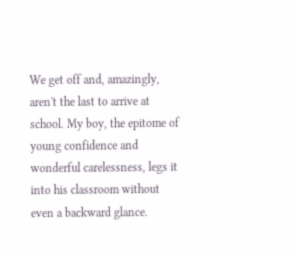We get off and, amazingly, aren't the last to arrive at school. My boy, the epitome of young confidence and wonderful carelessness, legs it into his classroom without even a backward glance.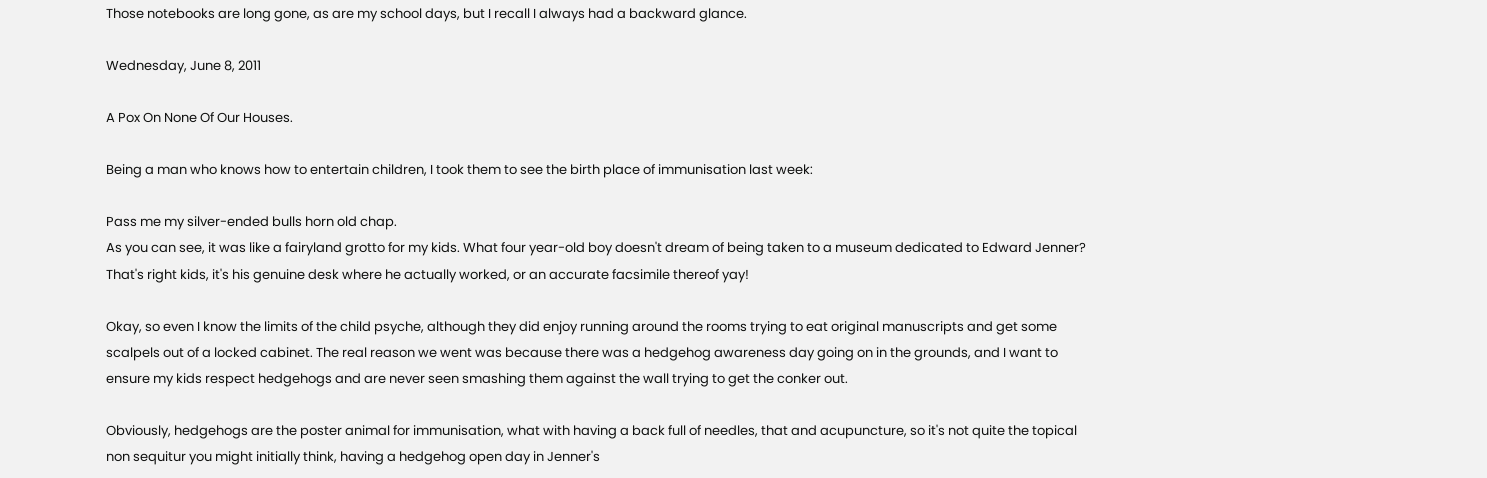Those notebooks are long gone, as are my school days, but I recall I always had a backward glance.

Wednesday, June 8, 2011

A Pox On None Of Our Houses.

Being a man who knows how to entertain children, I took them to see the birth place of immunisation last week:

Pass me my silver-ended bulls horn old chap.
As you can see, it was like a fairyland grotto for my kids. What four year-old boy doesn't dream of being taken to a museum dedicated to Edward Jenner? That's right kids, it's his genuine desk where he actually worked, or an accurate facsimile thereof yay!

Okay, so even I know the limits of the child psyche, although they did enjoy running around the rooms trying to eat original manuscripts and get some scalpels out of a locked cabinet. The real reason we went was because there was a hedgehog awareness day going on in the grounds, and I want to ensure my kids respect hedgehogs and are never seen smashing them against the wall trying to get the conker out.

Obviously, hedgehogs are the poster animal for immunisation, what with having a back full of needles, that and acupuncture, so it's not quite the topical non sequitur you might initially think, having a hedgehog open day in Jenner's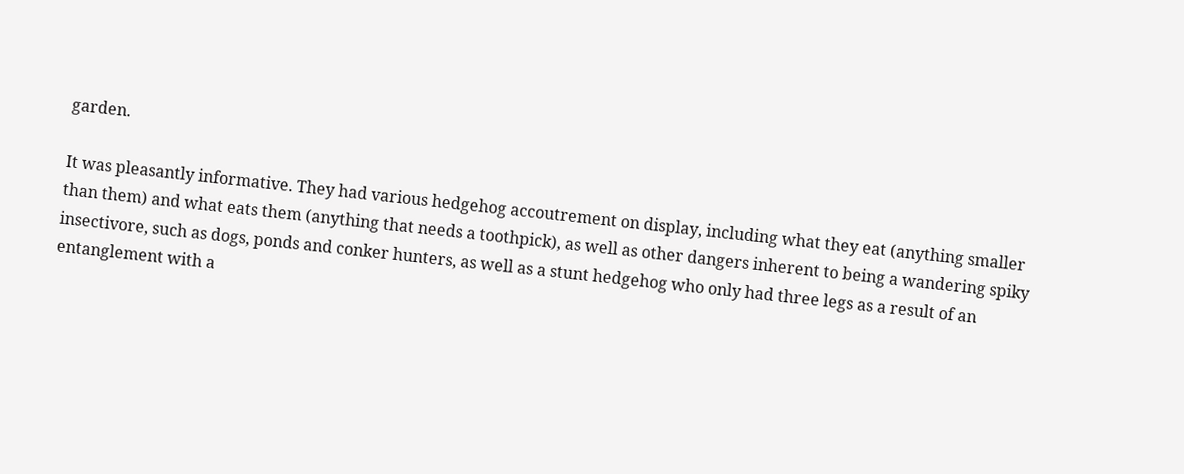garden.

It was pleasantly informative. They had various hedgehog accoutrement on display, including what they eat (anything smaller than them) and what eats them (anything that needs a toothpick), as well as other dangers inherent to being a wandering spiky insectivore, such as dogs, ponds and conker hunters, as well as a stunt hedgehog who only had three legs as a result of an entanglement with a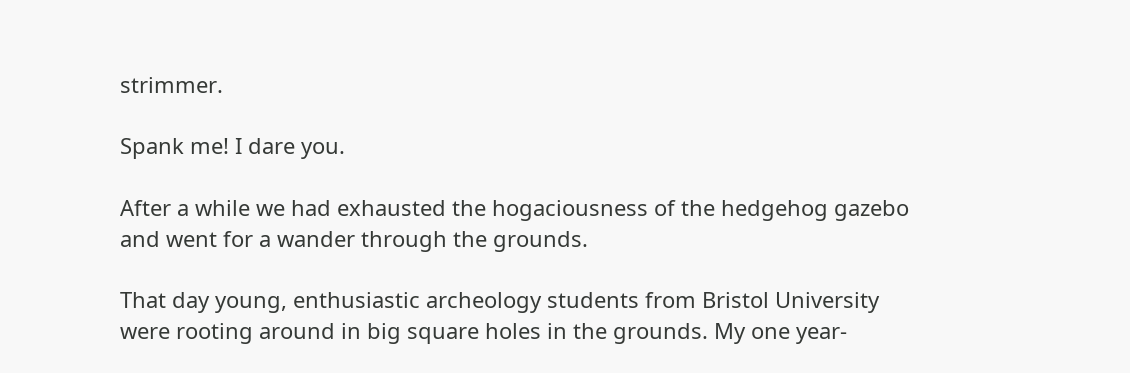strimmer.

Spank me! I dare you.

After a while we had exhausted the hogaciousness of the hedgehog gazebo and went for a wander through the grounds.

That day young, enthusiastic archeology students from Bristol University were rooting around in big square holes in the grounds. My one year-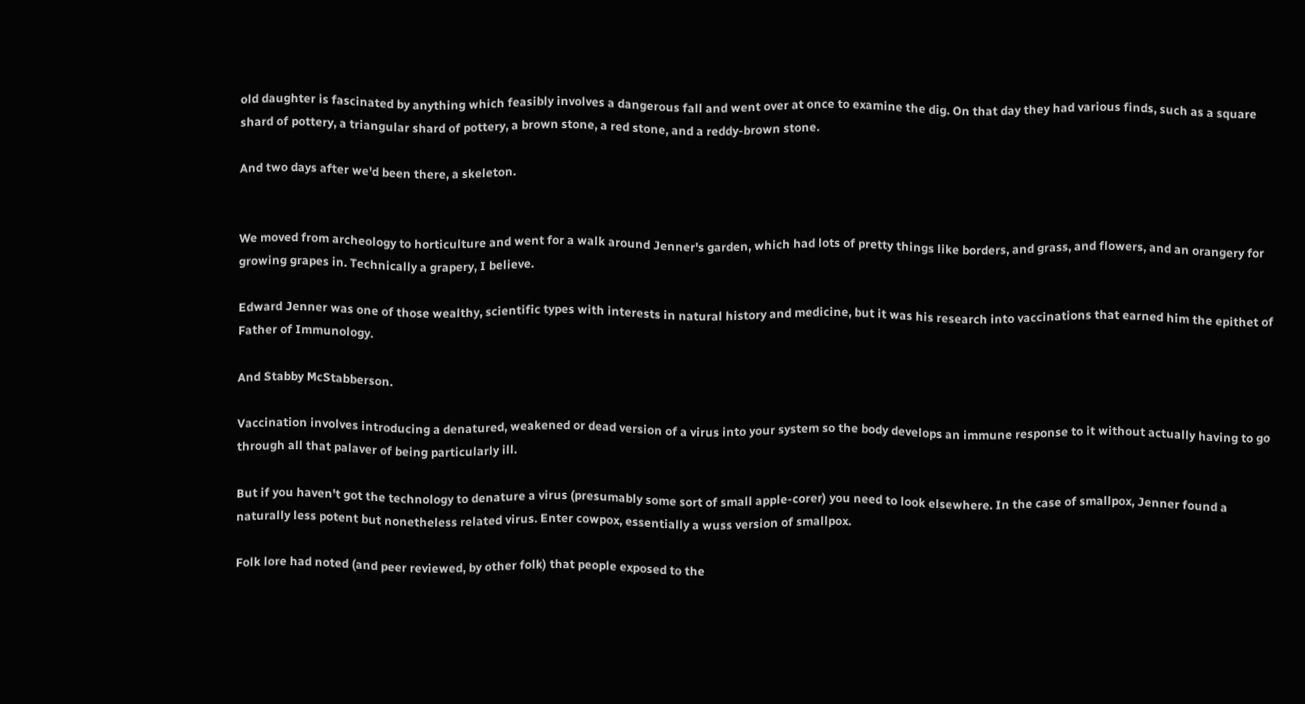old daughter is fascinated by anything which feasibly involves a dangerous fall and went over at once to examine the dig. On that day they had various finds, such as a square shard of pottery, a triangular shard of pottery, a brown stone, a red stone, and a reddy-brown stone.

And two days after we'd been there, a skeleton.


We moved from archeology to horticulture and went for a walk around Jenner's garden, which had lots of pretty things like borders, and grass, and flowers, and an orangery for growing grapes in. Technically a grapery, I believe.

Edward Jenner was one of those wealthy, scientific types with interests in natural history and medicine, but it was his research into vaccinations that earned him the epithet of Father of Immunology.

And Stabby McStabberson.

Vaccination involves introducing a denatured, weakened or dead version of a virus into your system so the body develops an immune response to it without actually having to go through all that palaver of being particularly ill.

But if you haven't got the technology to denature a virus (presumably some sort of small apple-corer) you need to look elsewhere. In the case of smallpox, Jenner found a naturally less potent but nonetheless related virus. Enter cowpox, essentially a wuss version of smallpox.

Folk lore had noted (and peer reviewed, by other folk) that people exposed to the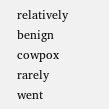relatively benign cowpox rarely went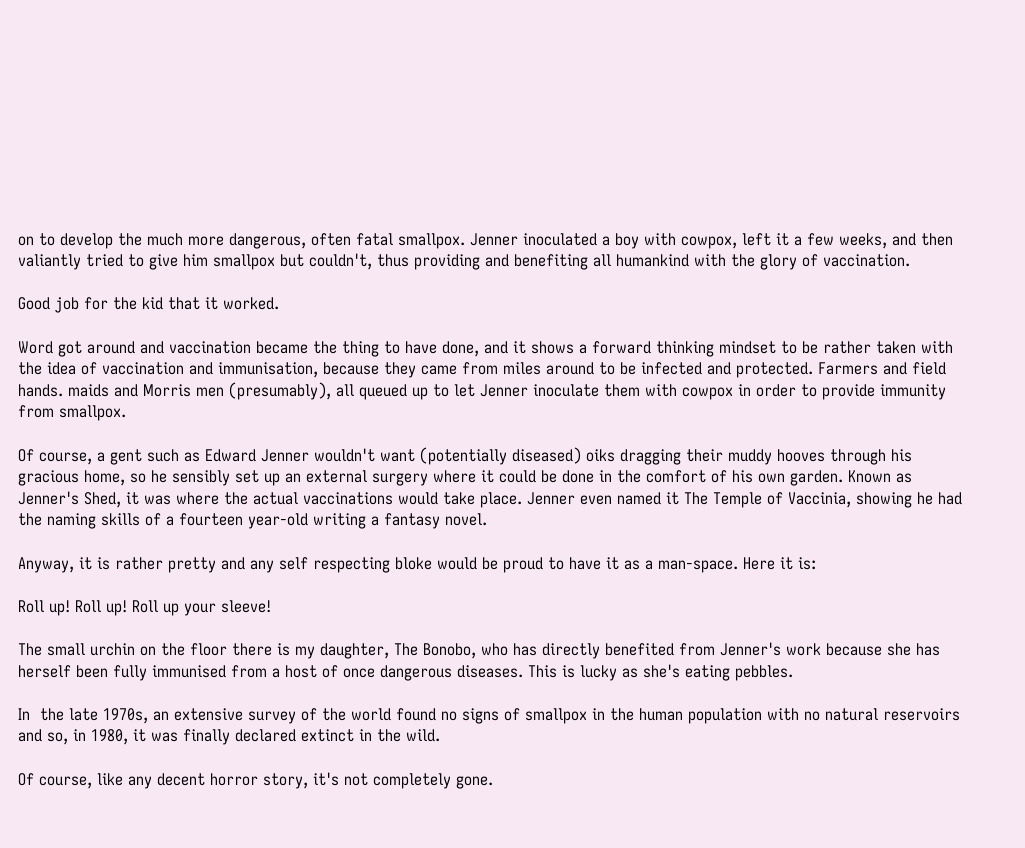on to develop the much more dangerous, often fatal smallpox. Jenner inoculated a boy with cowpox, left it a few weeks, and then valiantly tried to give him smallpox but couldn't, thus providing and benefiting all humankind with the glory of vaccination.

Good job for the kid that it worked.

Word got around and vaccination became the thing to have done, and it shows a forward thinking mindset to be rather taken with the idea of vaccination and immunisation, because they came from miles around to be infected and protected. Farmers and field hands. maids and Morris men (presumably), all queued up to let Jenner inoculate them with cowpox in order to provide immunity from smallpox.

Of course, a gent such as Edward Jenner wouldn't want (potentially diseased) oiks dragging their muddy hooves through his gracious home, so he sensibly set up an external surgery where it could be done in the comfort of his own garden. Known as Jenner's Shed, it was where the actual vaccinations would take place. Jenner even named it The Temple of Vaccinia, showing he had the naming skills of a fourteen year-old writing a fantasy novel.

Anyway, it is rather pretty and any self respecting bloke would be proud to have it as a man-space. Here it is:

Roll up! Roll up! Roll up your sleeve!

The small urchin on the floor there is my daughter, The Bonobo, who has directly benefited from Jenner's work because she has herself been fully immunised from a host of once dangerous diseases. This is lucky as she's eating pebbles.

In  the late 1970s, an extensive survey of the world found no signs of smallpox in the human population with no natural reservoirs and so, in 1980, it was finally declared extinct in the wild.

Of course, like any decent horror story, it's not completely gone.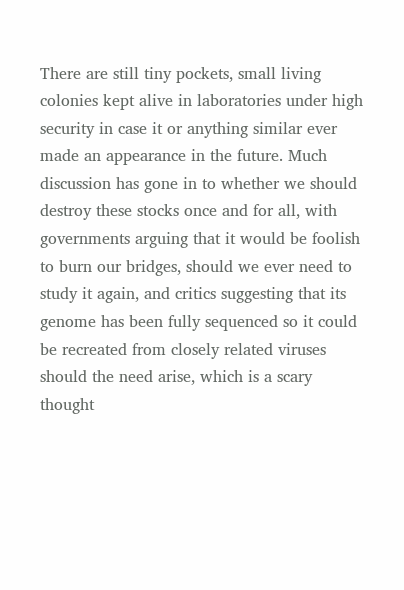There are still tiny pockets, small living colonies kept alive in laboratories under high security in case it or anything similar ever made an appearance in the future. Much discussion has gone in to whether we should destroy these stocks once and for all, with governments arguing that it would be foolish to burn our bridges, should we ever need to study it again, and critics suggesting that its genome has been fully sequenced so it could be recreated from closely related viruses should the need arise, which is a scary thought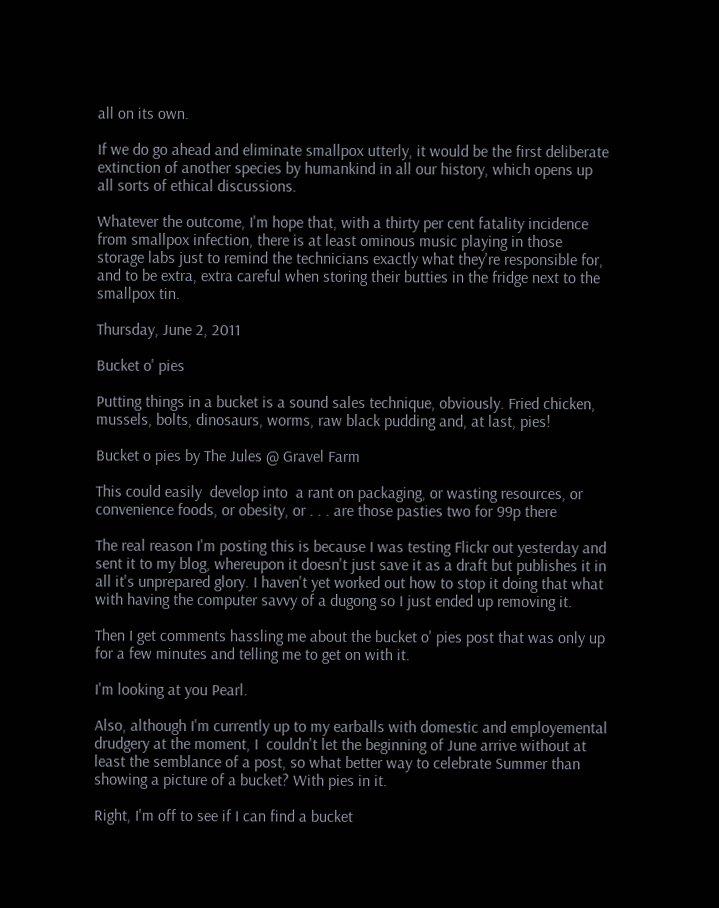all on its own.

If we do go ahead and eliminate smallpox utterly, it would be the first deliberate extinction of another species by humankind in all our history, which opens up all sorts of ethical discussions.

Whatever the outcome, I'm hope that, with a thirty per cent fatality incidence from smallpox infection, there is at least ominous music playing in those storage labs just to remind the technicians exactly what they're responsible for, and to be extra, extra careful when storing their butties in the fridge next to the smallpox tin.

Thursday, June 2, 2011

Bucket o' pies

Putting things in a bucket is a sound sales technique, obviously. Fried chicken, mussels, bolts, dinosaurs, worms, raw black pudding and, at last, pies!

Bucket o pies by The Jules @ Gravel Farm

This could easily  develop into  a rant on packaging, or wasting resources, or convenience foods, or obesity, or . . . are those pasties two for 99p there

The real reason I'm posting this is because I was testing Flickr out yesterday and sent it to my blog, whereupon it doesn't just save it as a draft but publishes it in all it's unprepared glory. I haven't yet worked out how to stop it doing that what with having the computer savvy of a dugong so I just ended up removing it.

Then I get comments hassling me about the bucket o' pies post that was only up for a few minutes and telling me to get on with it.

I'm looking at you Pearl.

Also, although I'm currently up to my earballs with domestic and employemental drudgery at the moment, I  couldn't let the beginning of June arrive without at least the semblance of a post, so what better way to celebrate Summer than showing a picture of a bucket? With pies in it.

Right, I'm off to see if I can find a bucket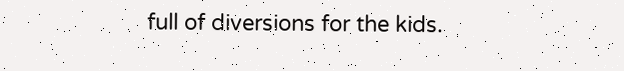full of diversions for the kids.